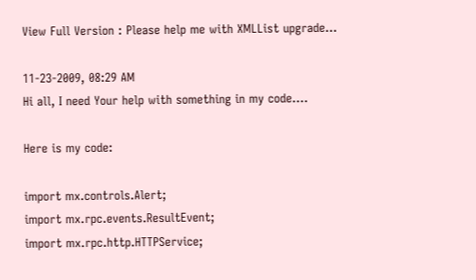View Full Version : Please help me with XMLList upgrade...

11-23-2009, 08:29 AM
Hi all, I need Your help with something in my code....

Here is my code:

import mx.controls.Alert;
import mx.rpc.events.ResultEvent;
import mx.rpc.http.HTTPService;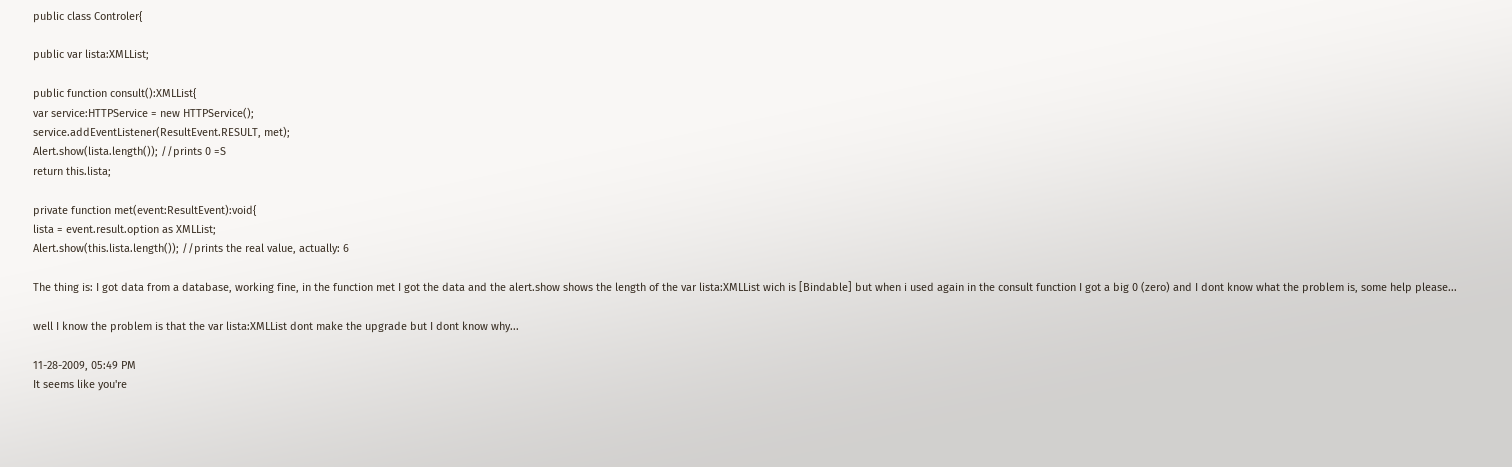public class Controler{

public var lista:XMLList;

public function consult():XMLList{
var service:HTTPService = new HTTPService();
service.addEventListener(ResultEvent.RESULT, met);
Alert.show(lista.length()); //prints 0 =S
return this.lista;

private function met(event:ResultEvent):void{
lista = event.result.option as XMLList;
Alert.show(this.lista.length()); //prints the real value, actually: 6

The thing is: I got data from a database, working fine, in the function met I got the data and the alert.show shows the length of the var lista:XMLList wich is [Bindable] but when i used again in the consult function I got a big 0 (zero) and I dont know what the problem is, some help please...

well I know the problem is that the var lista:XMLList dont make the upgrade but I dont know why...

11-28-2009, 05:49 PM
It seems like you're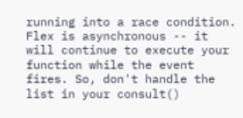running into a race condition. Flex is asynchronous -- it will continue to execute your function while the event fires. So, don't handle the list in your consult()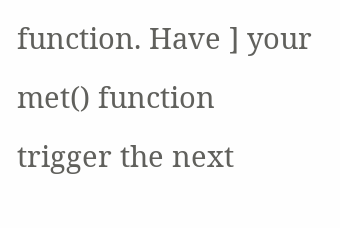function. Have ] your met() function trigger the next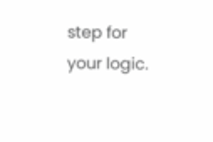step for your logic.